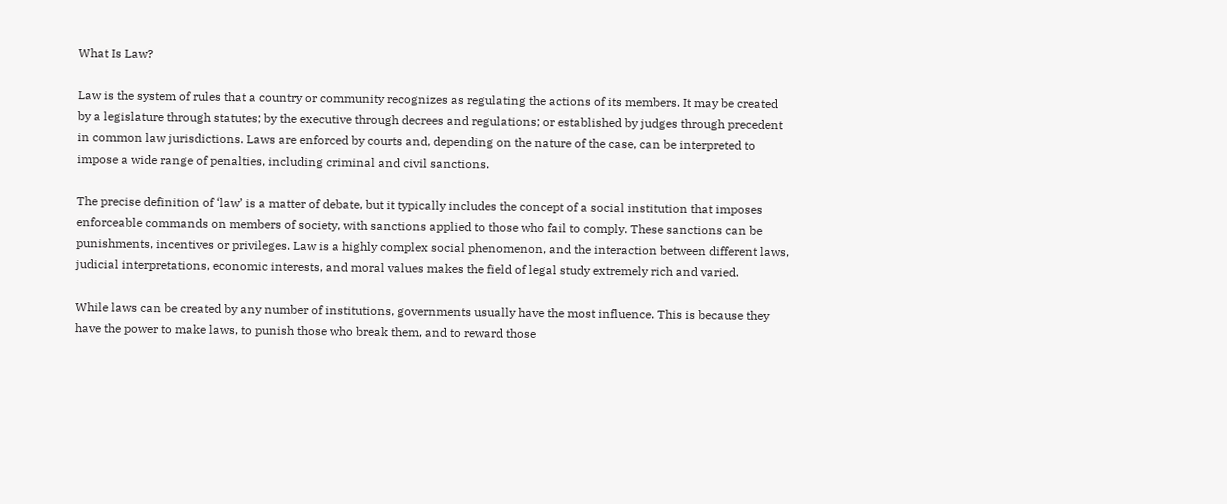What Is Law?

Law is the system of rules that a country or community recognizes as regulating the actions of its members. It may be created by a legislature through statutes; by the executive through decrees and regulations; or established by judges through precedent in common law jurisdictions. Laws are enforced by courts and, depending on the nature of the case, can be interpreted to impose a wide range of penalties, including criminal and civil sanctions.

The precise definition of ‘law’ is a matter of debate, but it typically includes the concept of a social institution that imposes enforceable commands on members of society, with sanctions applied to those who fail to comply. These sanctions can be punishments, incentives or privileges. Law is a highly complex social phenomenon, and the interaction between different laws, judicial interpretations, economic interests, and moral values makes the field of legal study extremely rich and varied.

While laws can be created by any number of institutions, governments usually have the most influence. This is because they have the power to make laws, to punish those who break them, and to reward those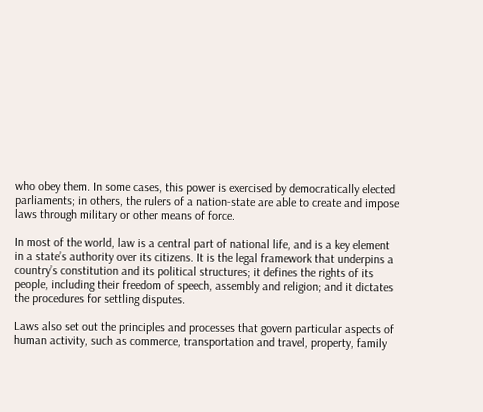who obey them. In some cases, this power is exercised by democratically elected parliaments; in others, the rulers of a nation-state are able to create and impose laws through military or other means of force.

In most of the world, law is a central part of national life, and is a key element in a state’s authority over its citizens. It is the legal framework that underpins a country’s constitution and its political structures; it defines the rights of its people, including their freedom of speech, assembly and religion; and it dictates the procedures for settling disputes.

Laws also set out the principles and processes that govern particular aspects of human activity, such as commerce, transportation and travel, property, family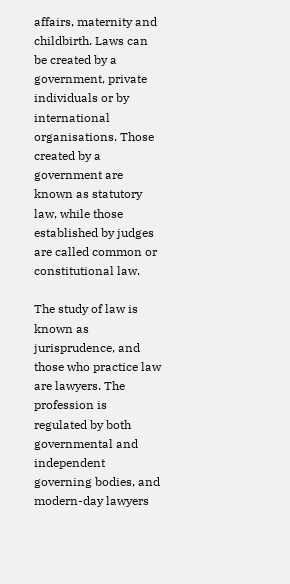affairs, maternity and childbirth. Laws can be created by a government, private individuals or by international organisations. Those created by a government are known as statutory law, while those established by judges are called common or constitutional law.

The study of law is known as jurisprudence, and those who practice law are lawyers. The profession is regulated by both governmental and independent governing bodies, and modern-day lawyers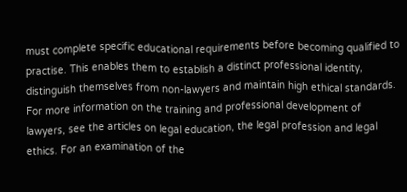must complete specific educational requirements before becoming qualified to practise. This enables them to establish a distinct professional identity, distinguish themselves from non-lawyers and maintain high ethical standards. For more information on the training and professional development of lawyers, see the articles on legal education, the legal profession and legal ethics. For an examination of the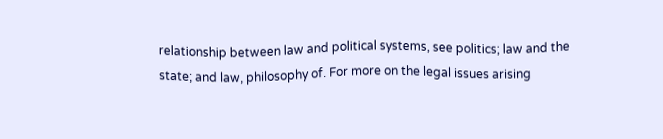relationship between law and political systems, see politics; law and the state; and law, philosophy of. For more on the legal issues arising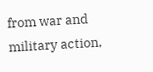from war and military action,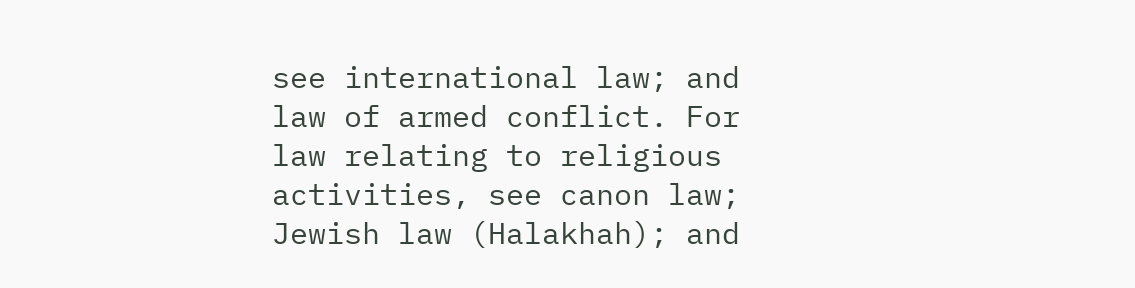see international law; and law of armed conflict. For law relating to religious activities, see canon law; Jewish law (Halakhah); and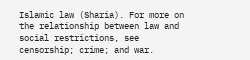Islamic law (Sharia). For more on the relationship between law and social restrictions, see censorship; crime; and war.